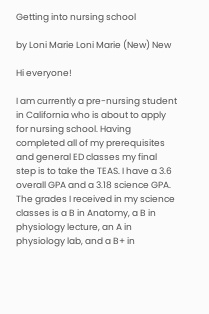Getting into nursing school

by Loni Marie Loni Marie (New) New

Hi everyone!

I am currently a pre-nursing student in California who is about to apply for nursing school. Having completed all of my prerequisites and general ED classes my final step is to take the TEAS. I have a 3.6 overall GPA and a 3.18 science GPA. The grades I received in my science classes is a B in Anatomy, a B in physiology lecture, an A in physiology lab, and a B+ in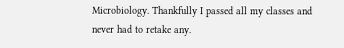Microbiology. Thankfully I passed all my classes and never had to retake any.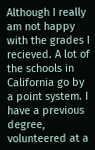Although I really am not happy with the grades I recieved. A lot of the schools in California go by a point system. I have a previous degree, volunteered at a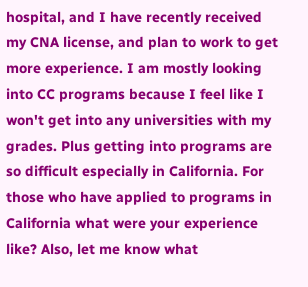hospital, and I have recently received my CNA license, and plan to work to get more experience. I am mostly looking into CC programs because I feel like I won't get into any universities with my grades. Plus getting into programs are so difficult especially in California. For those who have applied to programs in California what were your experience like? Also, let me know what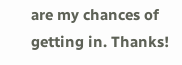are my chances of getting in. Thanks!